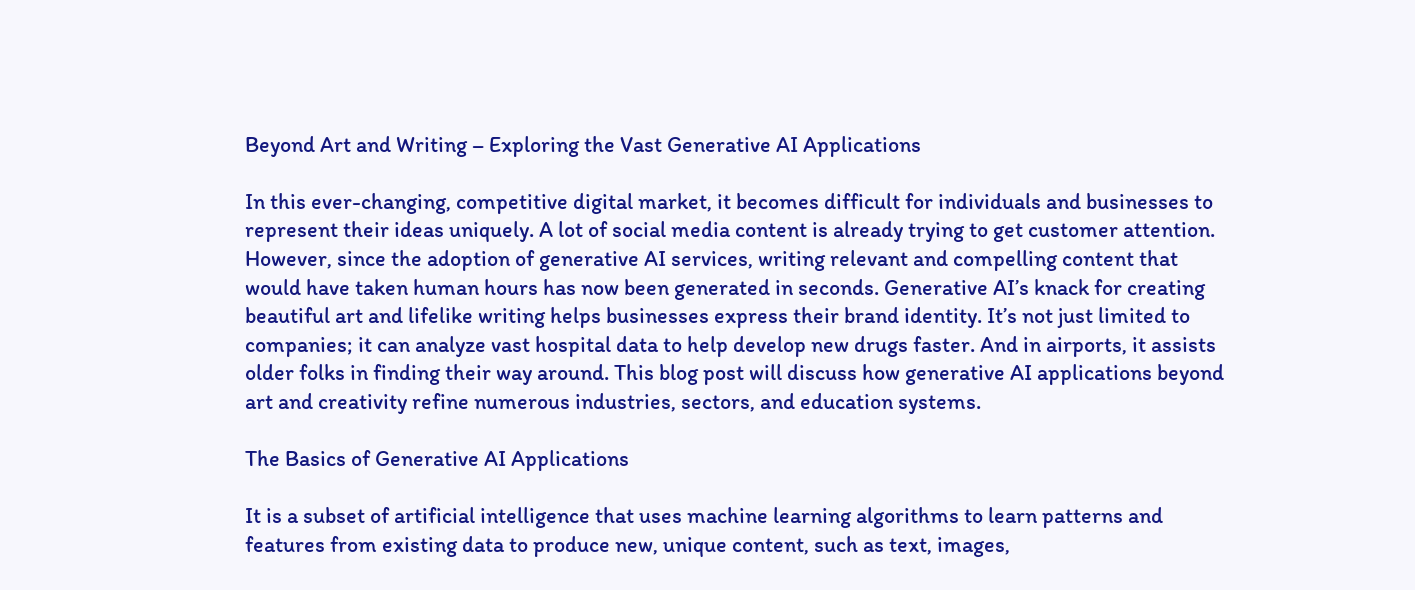Beyond Art and Writing – Exploring the Vast Generative AI Applications

In this ever-changing, competitive digital market, it becomes difficult for individuals and businesses to represent their ideas uniquely. A lot of social media content is already trying to get customer attention. However, since the adoption of generative AI services, writing relevant and compelling content that would have taken human hours has now been generated in seconds. Generative AI’s knack for creating beautiful art and lifelike writing helps businesses express their brand identity. It’s not just limited to companies; it can analyze vast hospital data to help develop new drugs faster. And in airports, it assists older folks in finding their way around. This blog post will discuss how generative AI applications beyond art and creativity refine numerous industries, sectors, and education systems.

The Basics of Generative AI Applications

It is a subset of artificial intelligence that uses machine learning algorithms to learn patterns and features from existing data to produce new, unique content, such as text, images,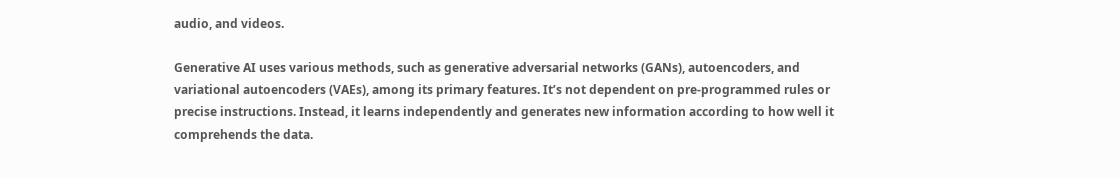audio, and videos.

Generative AI uses various methods, such as generative adversarial networks (GANs), autoencoders, and variational autoencoders (VAEs), among its primary features. It’s not dependent on pre-programmed rules or precise instructions. Instead, it learns independently and generates new information according to how well it comprehends the data.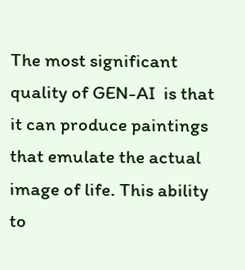The most significant quality of GEN-AI  is that it can produce paintings that emulate the actual image of life. This ability to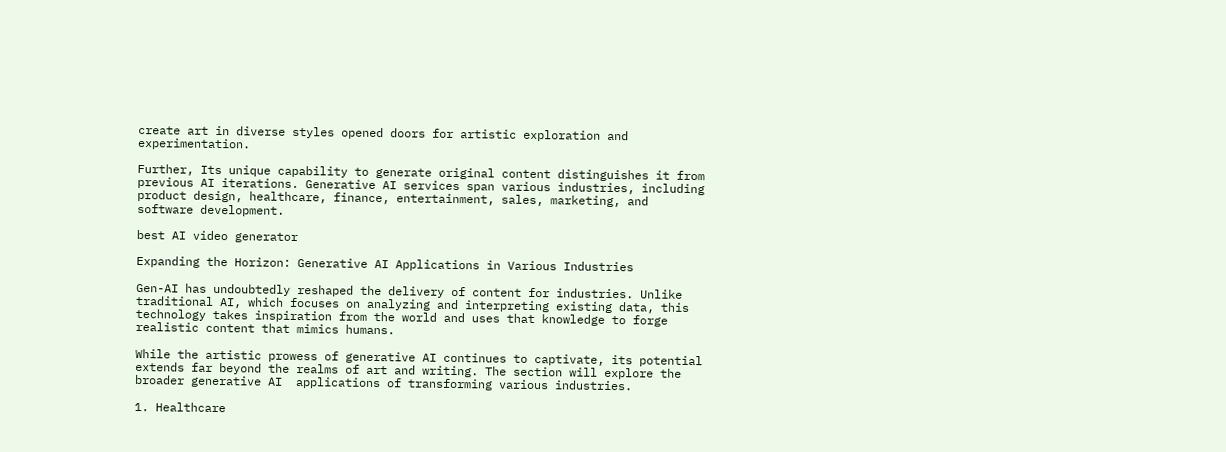create art in diverse styles opened doors for artistic exploration and experimentation.

Further, Its unique capability to generate original content distinguishes it from previous AI iterations. Generative AI services span various industries, including product design, healthcare, finance, entertainment, sales, marketing, and software development.

best AI video generator

Expanding the Horizon: Generative AI Applications in Various Industries

Gen-AI has undoubtedly reshaped the delivery of content for industries. Unlike traditional AI, which focuses on analyzing and interpreting existing data, this technology takes inspiration from the world and uses that knowledge to forge realistic content that mimics humans.

While the artistic prowess of generative AI continues to captivate, its potential extends far beyond the realms of art and writing. The section will explore the broader generative AI  applications of transforming various industries.

1. Healthcare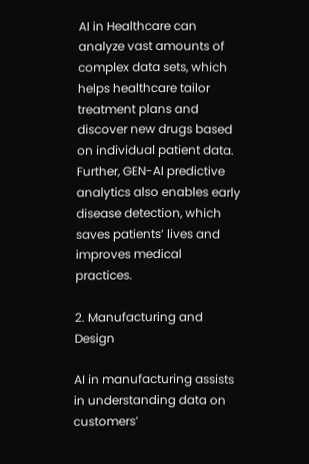AI in Healthcare can analyze vast amounts of complex data sets, which helps healthcare tailor treatment plans and discover new drugs based on individual patient data. Further, GEN-AI predictive analytics also enables early disease detection, which saves patients’ lives and improves medical practices.

2. Manufacturing and Design

AI in manufacturing assists in understanding data on customers’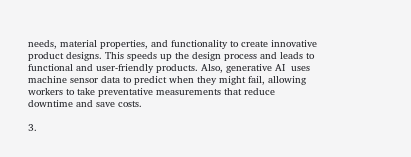needs, material properties, and functionality to create innovative product designs. This speeds up the design process and leads to functional and user-friendly products. Also, generative AI  uses machine sensor data to predict when they might fail, allowing workers to take preventative measurements that reduce downtime and save costs.

3.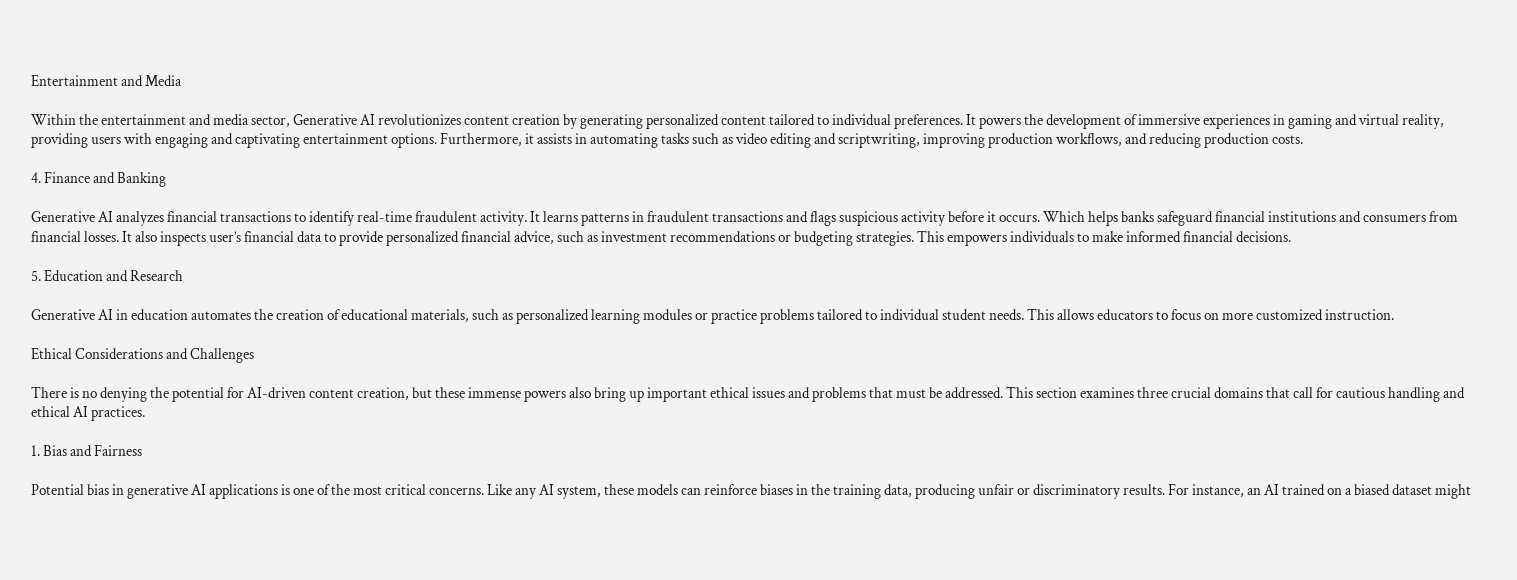Entertainment and Media

Within the entertainment and media sector, Generative AI revolutionizes content creation by generating personalized content tailored to individual preferences. It powers the development of immersive experiences in gaming and virtual reality, providing users with engaging and captivating entertainment options. Furthermore, it assists in automating tasks such as video editing and scriptwriting, improving production workflows, and reducing production costs.

4. Finance and Banking

Generative AI analyzes financial transactions to identify real-time fraudulent activity. It learns patterns in fraudulent transactions and flags suspicious activity before it occurs. Which helps banks safeguard financial institutions and consumers from financial losses. It also inspects user’s financial data to provide personalized financial advice, such as investment recommendations or budgeting strategies. This empowers individuals to make informed financial decisions.

5. Education and Research

Generative AI in education automates the creation of educational materials, such as personalized learning modules or practice problems tailored to individual student needs. This allows educators to focus on more customized instruction.

Ethical Considerations and Challenges

There is no denying the potential for AI-driven content creation, but these immense powers also bring up important ethical issues and problems that must be addressed. This section examines three crucial domains that call for cautious handling and ethical AI practices.

1. Bias and Fairness

Potential bias in generative AI applications is one of the most critical concerns. Like any AI system, these models can reinforce biases in the training data, producing unfair or discriminatory results. For instance, an AI trained on a biased dataset might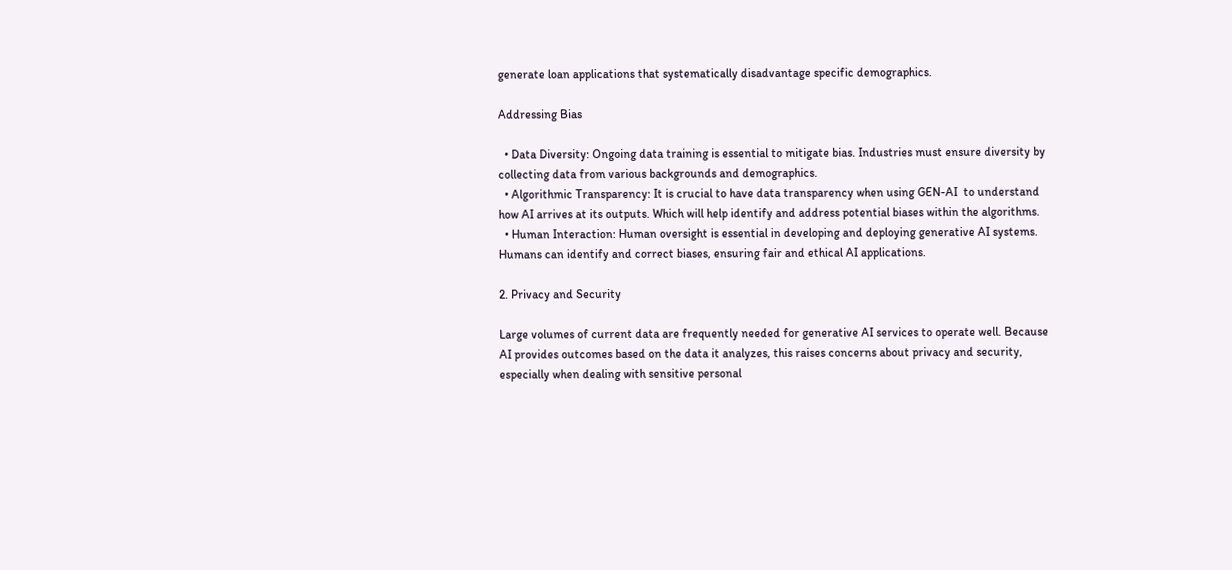generate loan applications that systematically disadvantage specific demographics.

Addressing Bias

  • Data Diversity: Ongoing data training is essential to mitigate bias. Industries must ensure diversity by collecting data from various backgrounds and demographics.
  • Algorithmic Transparency: It is crucial to have data transparency when using GEN-AI  to understand how AI arrives at its outputs. Which will help identify and address potential biases within the algorithms.
  • Human Interaction: Human oversight is essential in developing and deploying generative AI systems. Humans can identify and correct biases, ensuring fair and ethical AI applications.

2. Privacy and Security

Large volumes of current data are frequently needed for generative AI services to operate well. Because AI provides outcomes based on the data it analyzes, this raises concerns about privacy and security, especially when dealing with sensitive personal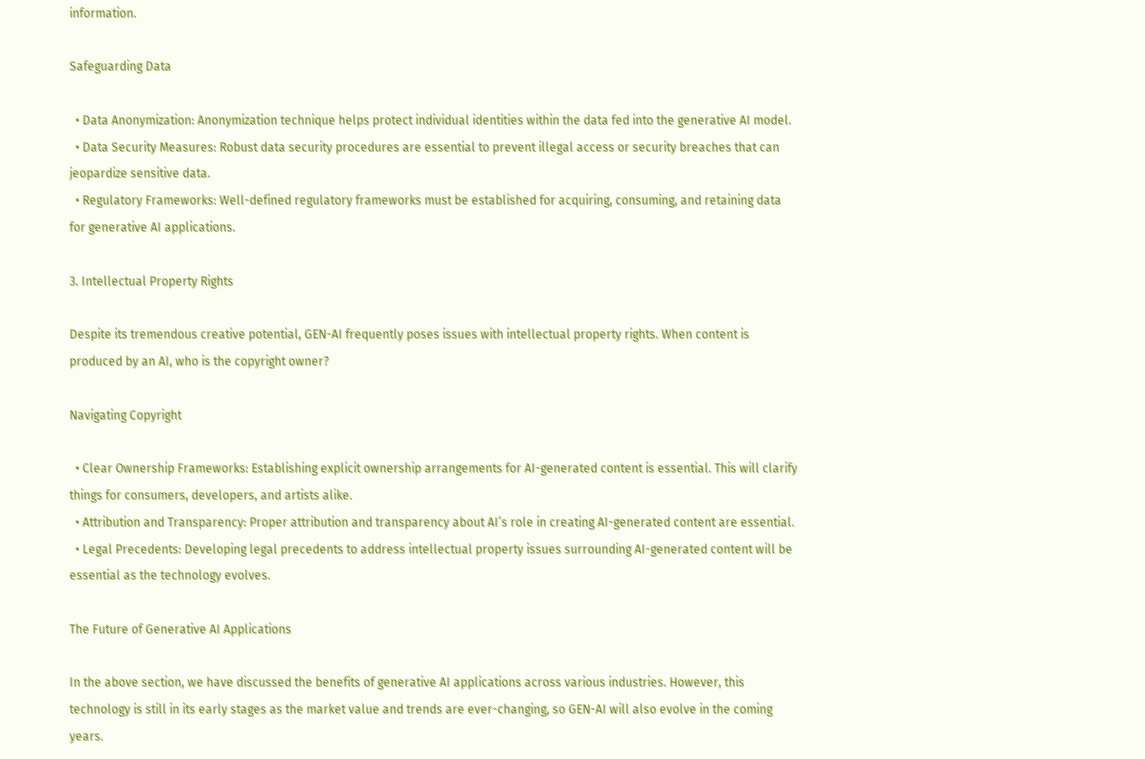information.

Safeguarding Data

  • Data Anonymization: Anonymization technique helps protect individual identities within the data fed into the generative AI model.
  • Data Security Measures: Robust data security procedures are essential to prevent illegal access or security breaches that can jeopardize sensitive data.
  • Regulatory Frameworks: Well-defined regulatory frameworks must be established for acquiring, consuming, and retaining data for generative AI applications.

3. Intellectual Property Rights

Despite its tremendous creative potential, GEN-AI frequently poses issues with intellectual property rights. When content is produced by an AI, who is the copyright owner?

Navigating Copyright

  • Clear Ownership Frameworks: Establishing explicit ownership arrangements for AI-generated content is essential. This will clarify things for consumers, developers, and artists alike.
  • Attribution and Transparency: Proper attribution and transparency about AI’s role in creating AI-generated content are essential.
  • Legal Precedents: Developing legal precedents to address intellectual property issues surrounding AI-generated content will be essential as the technology evolves.

The Future of Generative AI Applications

In the above section, we have discussed the benefits of generative AI applications across various industries. However, this technology is still in its early stages as the market value and trends are ever-changing, so GEN-AI will also evolve in the coming years.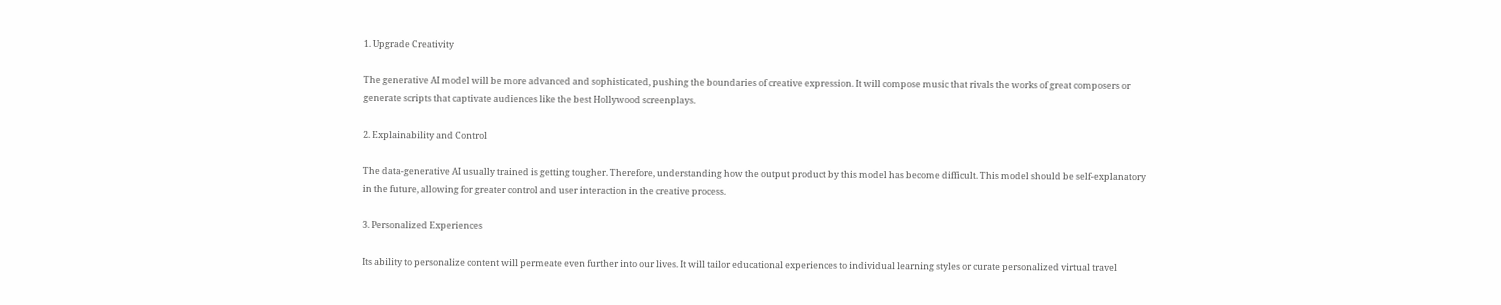1. Upgrade Creativity

The generative AI model will be more advanced and sophisticated, pushing the boundaries of creative expression. It will compose music that rivals the works of great composers or generate scripts that captivate audiences like the best Hollywood screenplays.

2. Explainability and Control

The data-generative AI usually trained is getting tougher. Therefore, understanding how the output product by this model has become difficult. This model should be self-explanatory in the future, allowing for greater control and user interaction in the creative process.

3. Personalized Experiences

Its ability to personalize content will permeate even further into our lives. It will tailor educational experiences to individual learning styles or curate personalized virtual travel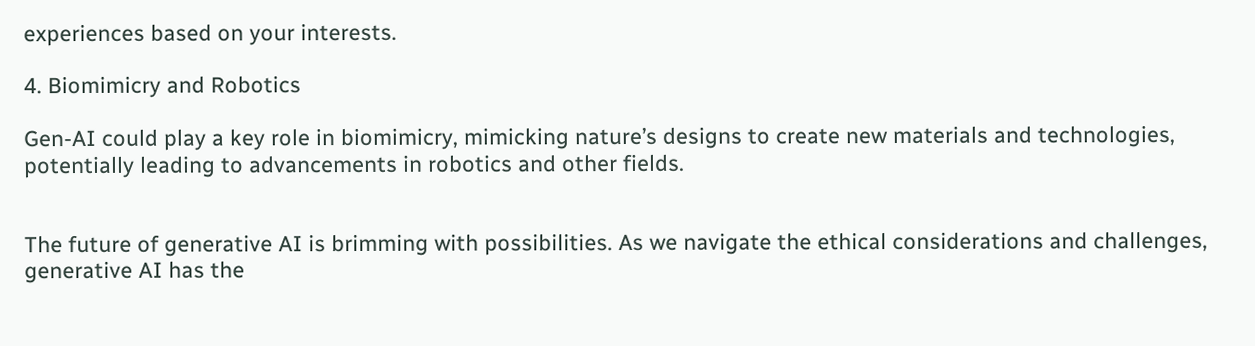experiences based on your interests.

4. Biomimicry and Robotics

Gen-AI could play a key role in biomimicry, mimicking nature’s designs to create new materials and technologies, potentially leading to advancements in robotics and other fields.


The future of generative AI is brimming with possibilities. As we navigate the ethical considerations and challenges, generative AI has the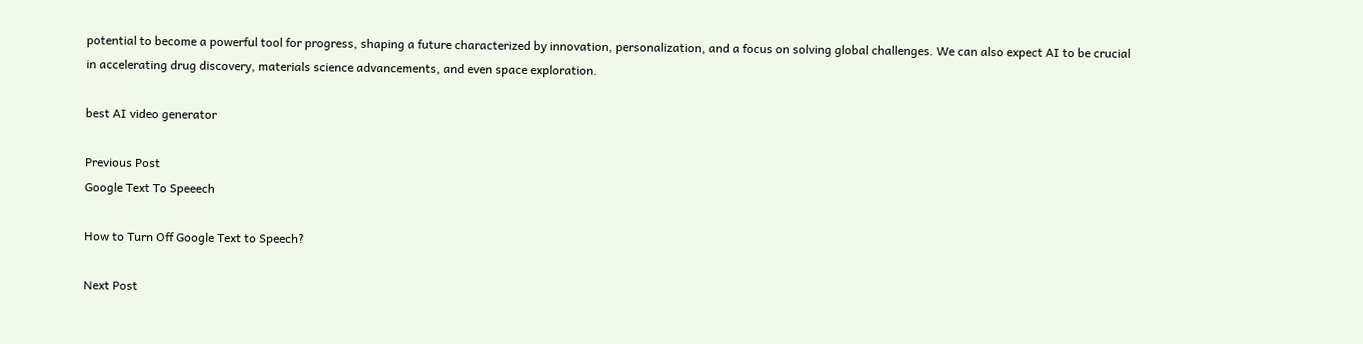potential to become a powerful tool for progress, shaping a future characterized by innovation, personalization, and a focus on solving global challenges. We can also expect AI to be crucial in accelerating drug discovery, materials science advancements, and even space exploration.

best AI video generator

Previous Post
Google Text To Speeech

How to Turn Off Google Text to Speech?

Next Post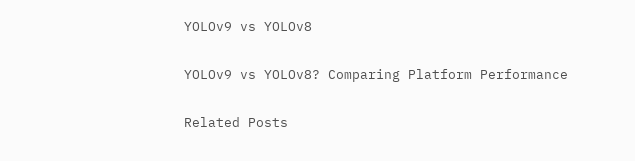YOLOv9 vs YOLOv8

YOLOv9 vs YOLOv8? Comparing Platform Performance

Related Posts